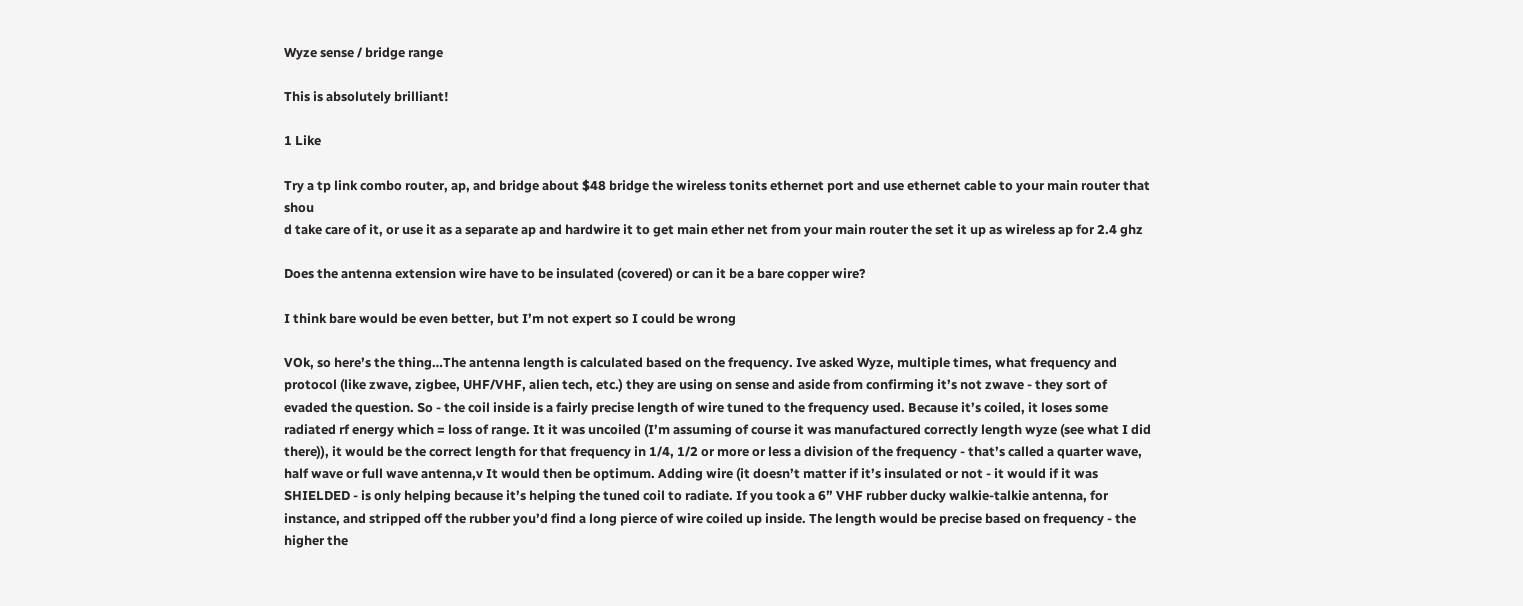Wyze sense / bridge range

This is absolutely brilliant!

1 Like

Try a tp link combo router, ap, and bridge about $48 bridge the wireless tonits ethernet port and use ethernet cable to your main router that shou
d take care of it, or use it as a separate ap and hardwire it to get main ether net from your main router the set it up as wireless ap for 2.4 ghz

Does the antenna extension wire have to be insulated (covered) or can it be a bare copper wire?

I think bare would be even better, but I’m not expert so I could be wrong

VOk, so here’s the thing…The antenna length is calculated based on the frequency. Ive asked Wyze, multiple times, what frequency and protocol (like zwave, zigbee, UHF/VHF, alien tech, etc.) they are using on sense and aside from confirming it’s not zwave - they sort of evaded the question. So - the coil inside is a fairly precise length of wire tuned to the frequency used. Because it’s coiled, it loses some radiated rf energy which = loss of range. It it was uncoiled (I’m assuming of course it was manufactured correctly length wyze (see what I did there)), it would be the correct length for that frequency in 1/4, 1/2 or more or less a division of the frequency - that’s called a quarter wave, half wave or full wave antenna,v It would then be optimum. Adding wire (it doesn’t matter if it’s insulated or not - it would if it was SHIELDED - is only helping because it’s helping the tuned coil to radiate. If you took a 6” VHF rubber ducky walkie-talkie antenna, for instance, and stripped off the rubber you’d find a long pierce of wire coiled up inside. The length would be precise based on frequency - the higher the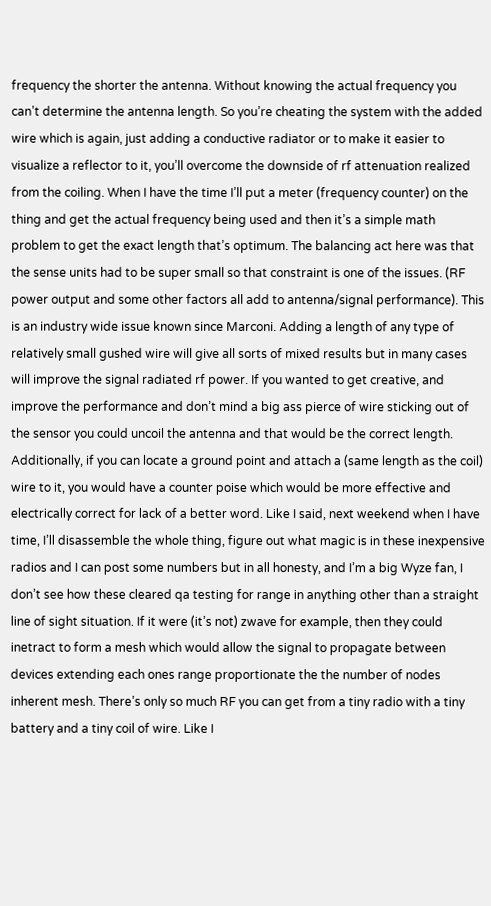frequency the shorter the antenna. Without knowing the actual frequency you can’t determine the antenna length. So you’re cheating the system with the added wire which is again, just adding a conductive radiator or to make it easier to visualize a reflector to it, you’ll overcome the downside of rf attenuation realized from the coiling. When I have the time I’ll put a meter (frequency counter) on the thing and get the actual frequency being used and then it’s a simple math problem to get the exact length that’s optimum. The balancing act here was that the sense units had to be super small so that constraint is one of the issues. (RF power output and some other factors all add to antenna/signal performance). This is an industry wide issue known since Marconi. Adding a length of any type of relatively small gushed wire will give all sorts of mixed results but in many cases will improve the signal radiated rf power. If you wanted to get creative, and improve the performance and don’t mind a big ass pierce of wire sticking out of the sensor you could uncoil the antenna and that would be the correct length. Additionally, if you can locate a ground point and attach a (same length as the coil) wire to it, you would have a counter poise which would be more effective and electrically correct for lack of a better word. Like I said, next weekend when I have time, I’ll disassemble the whole thing, figure out what magic is in these inexpensive radios and I can post some numbers but in all honesty, and I’m a big Wyze fan, I don’t see how these cleared qa testing for range in anything other than a straight line of sight situation. If it were (it’s not) zwave for example, then they could inetract to form a mesh which would allow the signal to propagate between devices extending each ones range proportionate the the number of nodes inherent mesh. There’s only so much RF you can get from a tiny radio with a tiny battery and a tiny coil of wire. Like I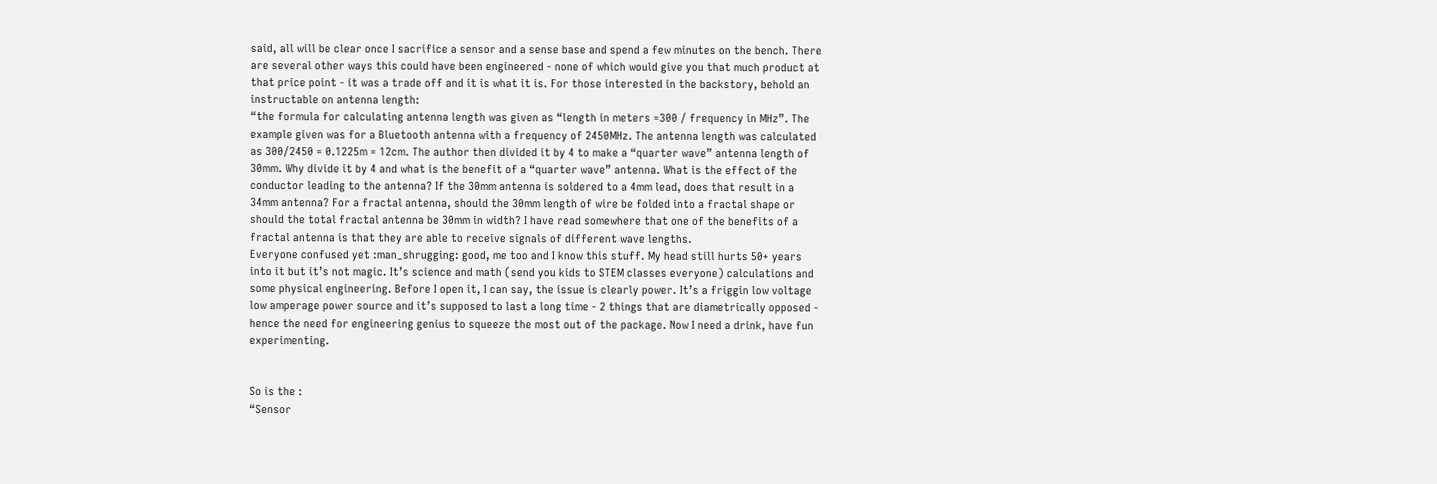said, all will be clear once I sacrifice a sensor and a sense base and spend a few minutes on the bench. There are several other ways this could have been engineered - none of which would give you that much product at that price point - it was a trade off and it is what it is. For those interested in the backstory, behold an instructable on antenna length:
“the formula for calculating antenna length was given as “length in meters =300 / frequency in MHz”. The example given was for a Bluetooth antenna with a frequency of 2450MHz. The antenna length was calculated as 300/2450 = 0.1225m = 12cm. The author then divided it by 4 to make a “quarter wave” antenna length of 30mm. Why divide it by 4 and what is the benefit of a “quarter wave” antenna. What is the effect of the conductor leading to the antenna? If the 30mm antenna is soldered to a 4mm lead, does that result in a 34mm antenna? For a fractal antenna, should the 30mm length of wire be folded into a fractal shape or should the total fractal antenna be 30mm in width? I have read somewhere that one of the benefits of a fractal antenna is that they are able to receive signals of different wave lengths.
Everyone confused yet :man_shrugging: good, me too and I know this stuff. My head still hurts 50+ years into it but it’s not magic. It’s science and math (send you kids to STEM classes everyone) calculations and some physical engineering. Before I open it, I can say, the issue is clearly power. It’s a friggin low voltage low amperage power source and it’s supposed to last a long time - 2 things that are diametrically opposed - hence the need for engineering genius to squeeze the most out of the package. Now I need a drink, have fun experimenting.


So is the :
“Sensor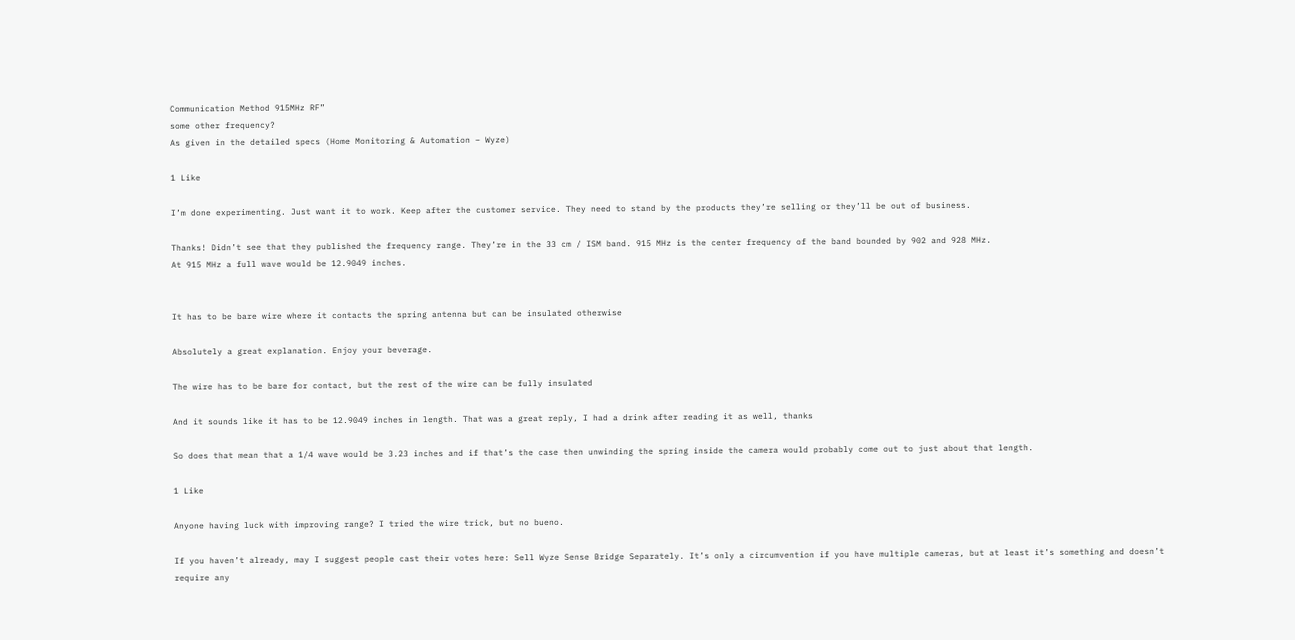Communication Method 915MHz RF”
some other frequency?
As given in the detailed specs (Home Monitoring & Automation – Wyze)

1 Like

I’m done experimenting. Just want it to work. Keep after the customer service. They need to stand by the products they’re selling or they’ll be out of business.

Thanks! Didn’t see that they published the frequency range. They’re in the 33 cm / ISM band. 915 MHz is the center frequency of the band bounded by 902 and 928 MHz.
At 915 MHz a full wave would be 12.9049 inches.


It has to be bare wire where it contacts the spring antenna but can be insulated otherwise

Absolutely a great explanation. Enjoy your beverage.

The wire has to be bare for contact, but the rest of the wire can be fully insulated

And it sounds like it has to be 12.9049 inches in length. That was a great reply, I had a drink after reading it as well, thanks

So does that mean that a 1/4 wave would be 3.23 inches and if that’s the case then unwinding the spring inside the camera would probably come out to just about that length.

1 Like

Anyone having luck with improving range? I tried the wire trick, but no bueno.

If you haven’t already, may I suggest people cast their votes here: Sell Wyze Sense Bridge Separately. It’s only a circumvention if you have multiple cameras, but at least it’s something and doesn’t require any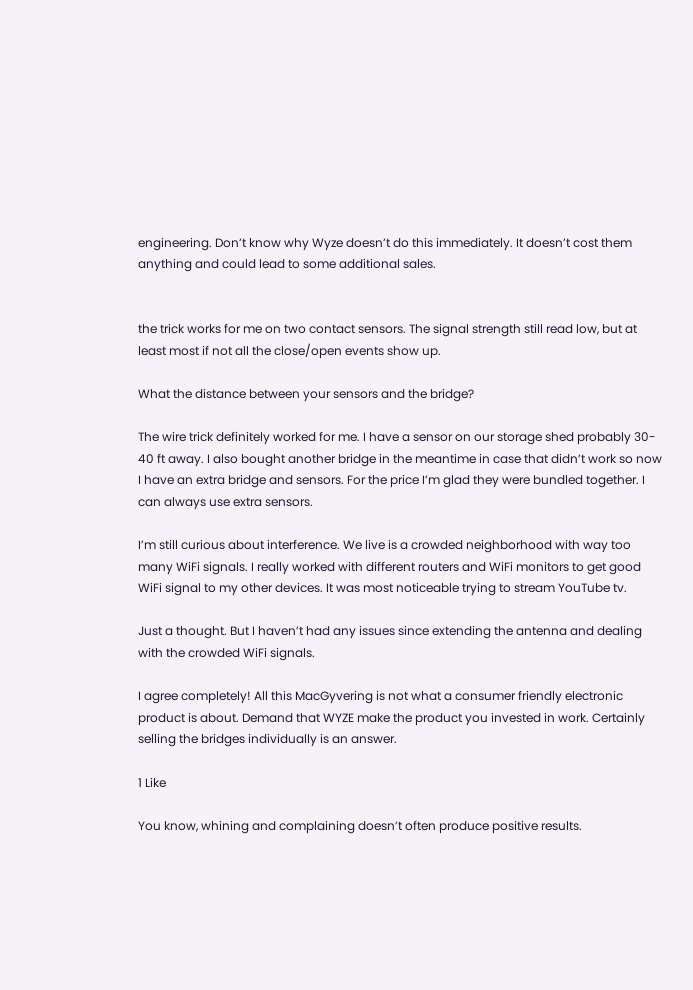engineering. Don’t know why Wyze doesn’t do this immediately. It doesn’t cost them anything and could lead to some additional sales.


the trick works for me on two contact sensors. The signal strength still read low, but at least most if not all the close/open events show up.

What the distance between your sensors and the bridge?

The wire trick definitely worked for me. I have a sensor on our storage shed probably 30- 40 ft away. I also bought another bridge in the meantime in case that didn’t work so now I have an extra bridge and sensors. For the price I’m glad they were bundled together. I can always use extra sensors.

I’m still curious about interference. We live is a crowded neighborhood with way too many WiFi signals. I really worked with different routers and WiFi monitors to get good WiFi signal to my other devices. It was most noticeable trying to stream YouTube tv.

Just a thought. But I haven’t had any issues since extending the antenna and dealing with the crowded WiFi signals.

I agree completely! All this MacGyvering is not what a consumer friendly electronic product is about. Demand that WYZE make the product you invested in work. Certainly selling the bridges individually is an answer.

1 Like

You know, whining and complaining doesn’t often produce positive results.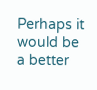Perhaps it would be a better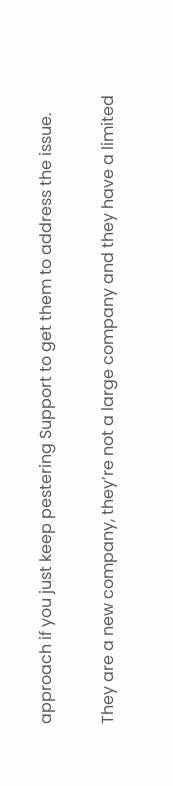approach if you just keep pestering Support to get them to address the issue.

They are a new company, they’re not a large company and they have a limited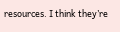resources. I think they’re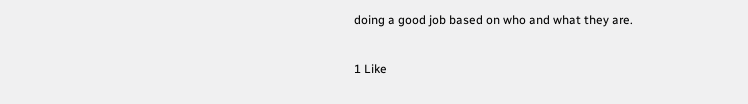doing a good job based on who and what they are.

1 Like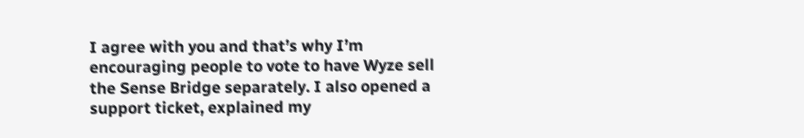I agree with you and that’s why I’m encouraging people to vote to have Wyze sell the Sense Bridge separately. I also opened a support ticket, explained my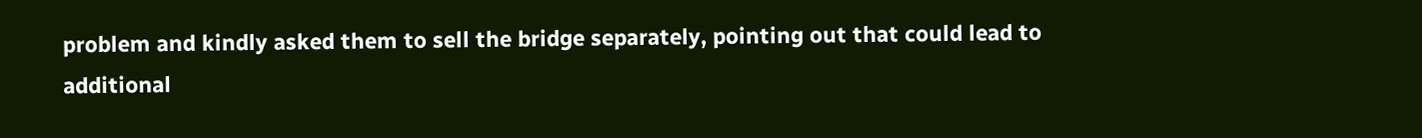problem and kindly asked them to sell the bridge separately, pointing out that could lead to additional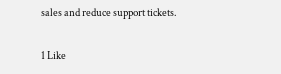sales and reduce support tickets.

1 Like